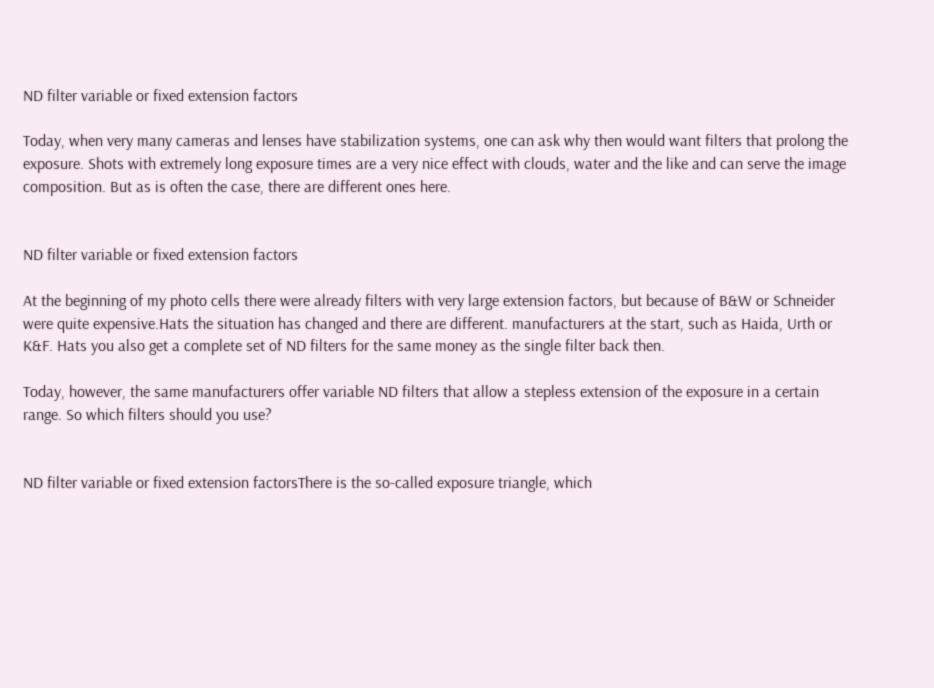ND filter variable or fixed extension factors

Today, when very many cameras and lenses have stabilization systems, one can ask why then would want filters that prolong the exposure. Shots with extremely long exposure times are a very nice effect with clouds, water and the like and can serve the image composition. But as is often the case, there are different ones here.


ND filter variable or fixed extension factors

At the beginning of my photo cells there were already filters with very large extension factors, but because of B&W or Schneider were quite expensive.Hats the situation has changed and there are different. manufacturers at the start, such as Haida, Urth or K&F. Hats you also get a complete set of ND filters for the same money as the single filter back then.

Today, however, the same manufacturers offer variable ND filters that allow a stepless extension of the exposure in a certain range. So which filters should you use?


ND filter variable or fixed extension factorsThere is the so-called exposure triangle, which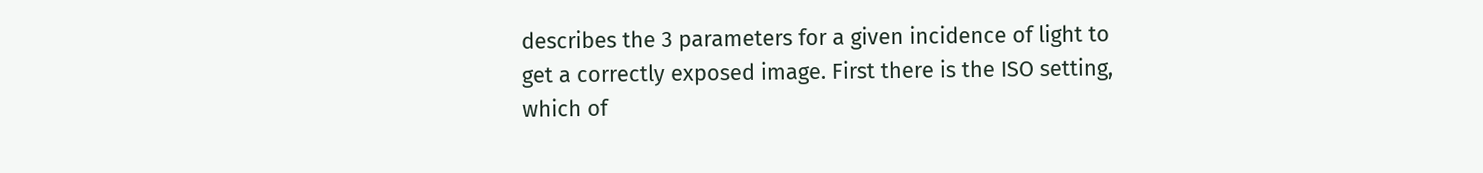describes the 3 parameters for a given incidence of light to get a correctly exposed image. First there is the ISO setting, which of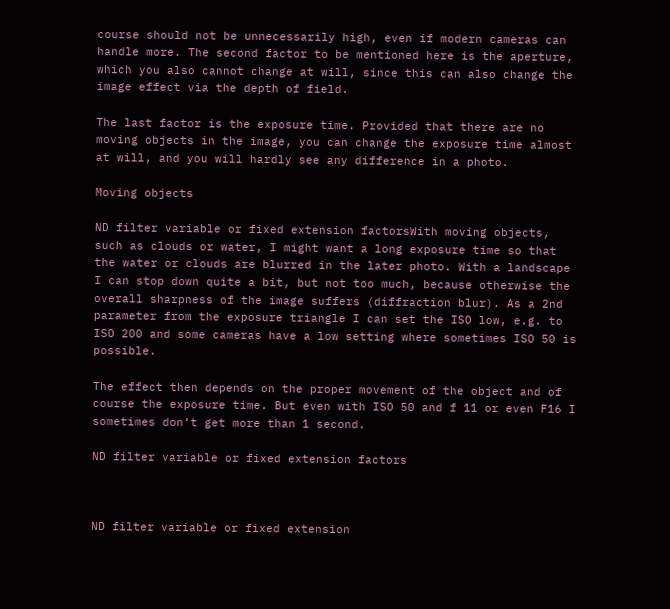course should not be unnecessarily high, even if modern cameras can handle more. The second factor to be mentioned here is the aperture, which you also cannot change at will, since this can also change the image effect via the depth of field.

The last factor is the exposure time. Provided that there are no moving objects in the image, you can change the exposure time almost at will, and you will hardly see any difference in a photo.

Moving objects

ND filter variable or fixed extension factorsWith moving objects, such as clouds or water, I might want a long exposure time so that the water or clouds are blurred in the later photo. With a landscape I can stop down quite a bit, but not too much, because otherwise the overall sharpness of the image suffers (diffraction blur). As a 2nd parameter from the exposure triangle I can set the ISO low, e.g. to ISO 200 and some cameras have a low setting where sometimes ISO 50 is possible.

The effect then depends on the proper movement of the object and of course the exposure time. But even with ISO 50 and f 11 or even F16 I sometimes don’t get more than 1 second.

ND filter variable or fixed extension factors



ND filter variable or fixed extension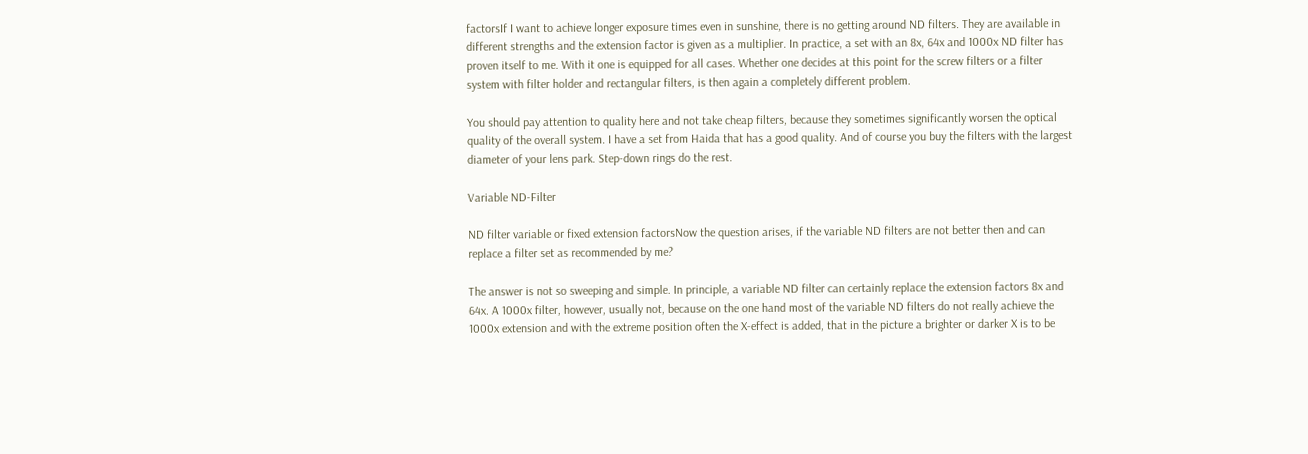factorsIf I want to achieve longer exposure times even in sunshine, there is no getting around ND filters. They are available in different strengths and the extension factor is given as a multiplier. In practice, a set with an 8x, 64x and 1000x ND filter has proven itself to me. With it one is equipped for all cases. Whether one decides at this point for the screw filters or a filter system with filter holder and rectangular filters, is then again a completely different problem.

You should pay attention to quality here and not take cheap filters, because they sometimes significantly worsen the optical quality of the overall system. I have a set from Haida that has a good quality. And of course you buy the filters with the largest diameter of your lens park. Step-down rings do the rest.

Variable ND-Filter

ND filter variable or fixed extension factorsNow the question arises, if the variable ND filters are not better then and can replace a filter set as recommended by me?

The answer is not so sweeping and simple. In principle, a variable ND filter can certainly replace the extension factors 8x and 64x. A 1000x filter, however, usually not, because on the one hand most of the variable ND filters do not really achieve the 1000x extension and with the extreme position often the X-effect is added, that in the picture a brighter or darker X is to be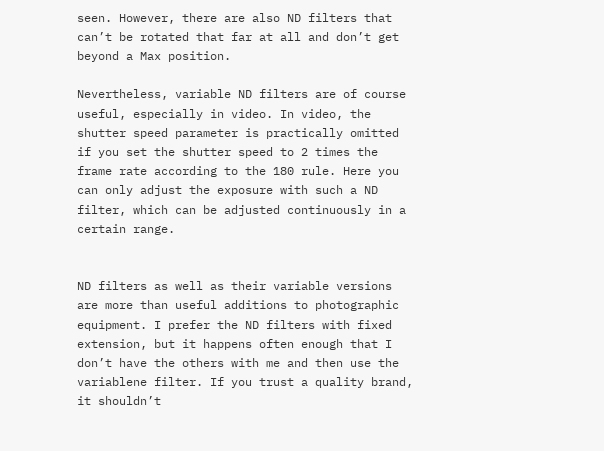seen. However, there are also ND filters that can’t be rotated that far at all and don’t get beyond a Max position.

Nevertheless, variable ND filters are of course useful, especially in video. In video, the shutter speed parameter is practically omitted if you set the shutter speed to 2 times the frame rate according to the 180 rule. Here you can only adjust the exposure with such a ND filter, which can be adjusted continuously in a certain range.


ND filters as well as their variable versions are more than useful additions to photographic equipment. I prefer the ND filters with fixed extension, but it happens often enough that I don’t have the others with me and then use the variablene filter. If you trust a quality brand, it shouldn’t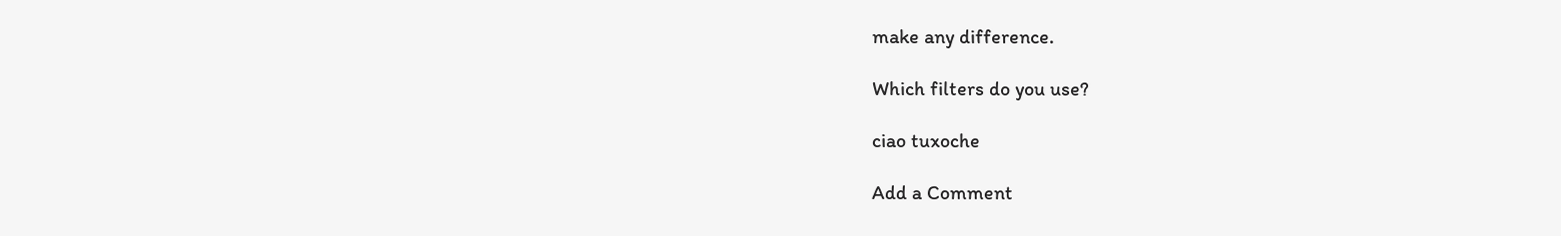make any difference.

Which filters do you use?

ciao tuxoche

Add a Comment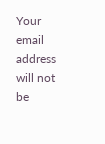Your email address will not be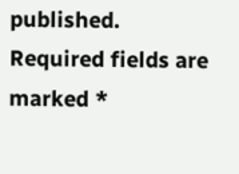published. Required fields are marked *